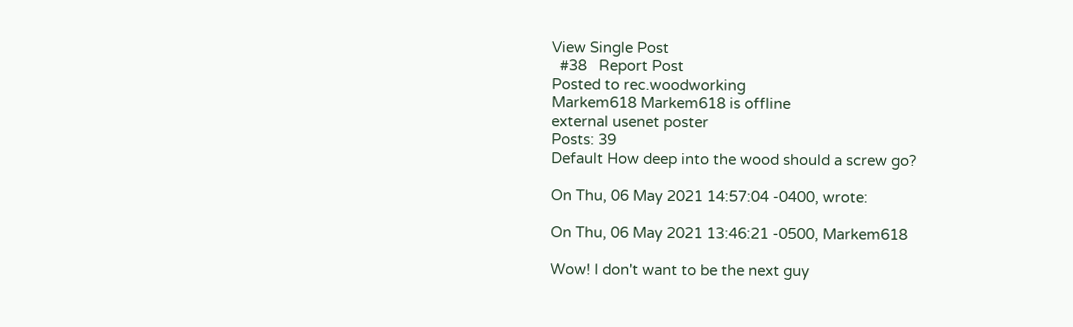View Single Post
  #38   Report Post
Posted to rec.woodworking
Markem618 Markem618 is offline
external usenet poster
Posts: 39
Default How deep into the wood should a screw go?

On Thu, 06 May 2021 14:57:04 -0400, wrote:

On Thu, 06 May 2021 13:46:21 -0500, Markem618

Wow! I don't want to be the next guy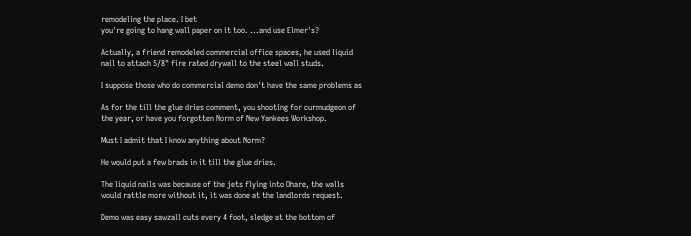remodeling the place. I bet
you're going to hang wall paper on it too. ...and use Elmer's?

Actually, a friend remodeled commercial office spaces, he used liquid
nail to attach 5/8" fire rated drywall to the steel wall studs.

I suppose those who do commercial demo don't have the same problems as

As for the till the glue dries comment, you shooting for curmudgeon of
the year, or have you forgotten Norm of New Yankees Workshop.

Must I admit that I know anything about Norm?

He would put a few brads in it till the glue dries.

The liquid nails was because of the jets flying into Ohare, the walls
would rattle more without it, it was done at the landlords request.

Demo was easy sawzall cuts every 4 foot, sledge at the bottom of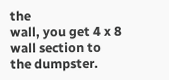the
wall, you get 4 x 8 wall section to the dumpster.